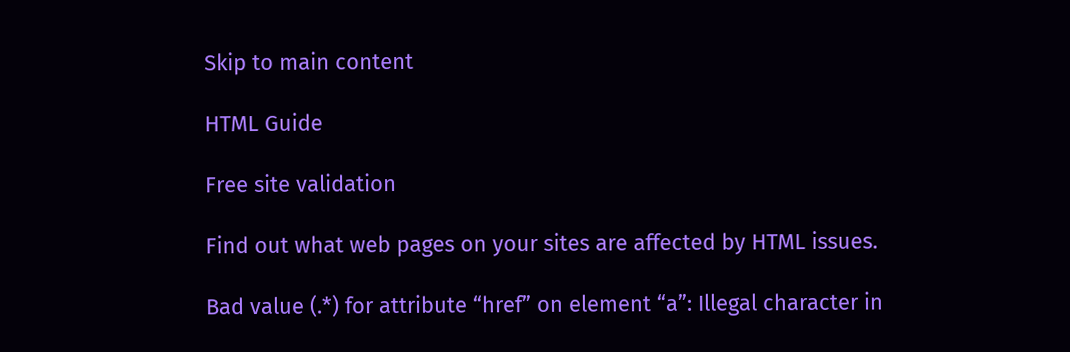Skip to main content

HTML Guide

Free site validation

Find out what web pages on your sites are affected by HTML issues.

Bad value (.*) for attribute “href” on element “a”: Illegal character in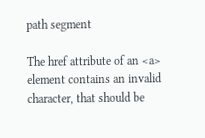path segment

The href attribute of an <a> element contains an invalid character, that should be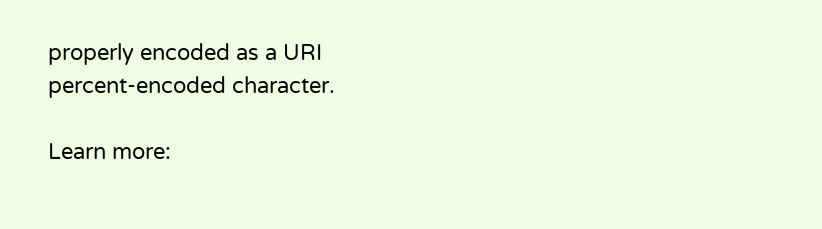properly encoded as a URI percent-encoded character.

Learn more: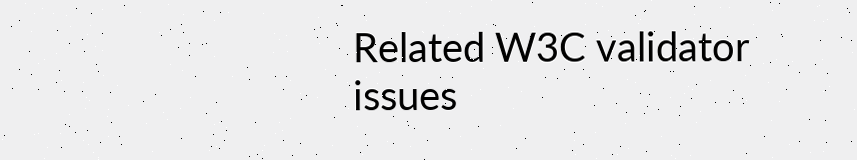Related W3C validator issues